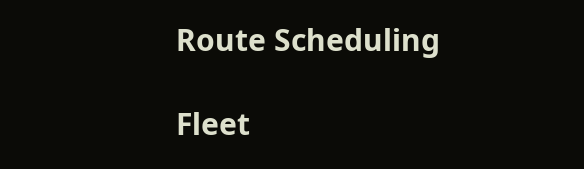Route Scheduling

Fleet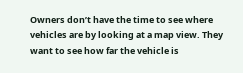Owners don’t have the time to see where vehicles are by looking at a map view. They want to see how far the vehicle is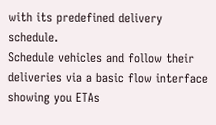with its predefined delivery schedule.
Schedule vehicles and follow their deliveries via a basic flow interface showing you ETAs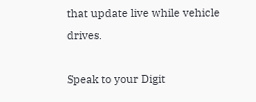that update live while vehicle drives.

Speak to your Digit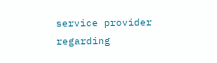service provider regarding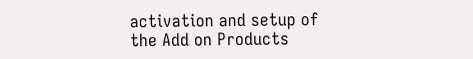activation and setup of the Add on Products